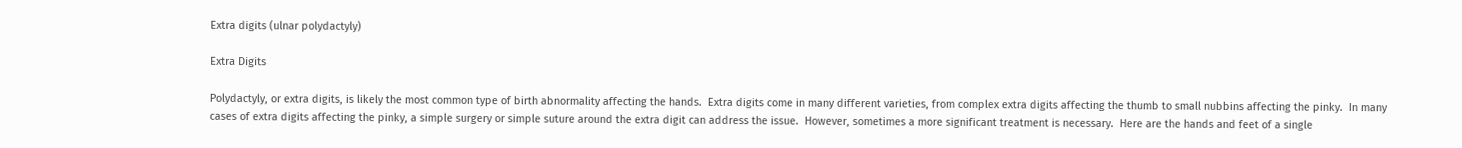Extra digits (ulnar polydactyly)

Extra Digits

Polydactyly, or extra digits, is likely the most common type of birth abnormality affecting the hands.  Extra digits come in many different varieties, from complex extra digits affecting the thumb to small nubbins affecting the pinky.  In many cases of extra digits affecting the pinky, a simple surgery or simple suture around the extra digit can address the issue.  However, sometimes a more significant treatment is necessary.  Here are the hands and feet of a single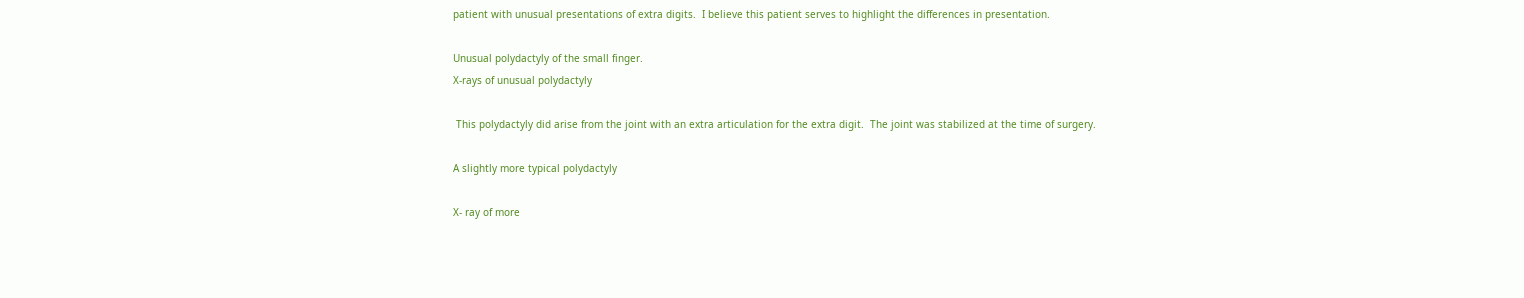patient with unusual presentations of extra digits.  I believe this patient serves to highlight the differences in presentation.

Unusual polydactyly of the small finger.
X-rays of unusual polydactyly

 This polydactyly did arise from the joint with an extra articulation for the extra digit.  The joint was stabilized at the time of surgery.

A slightly more typical polydactyly

X- ray of more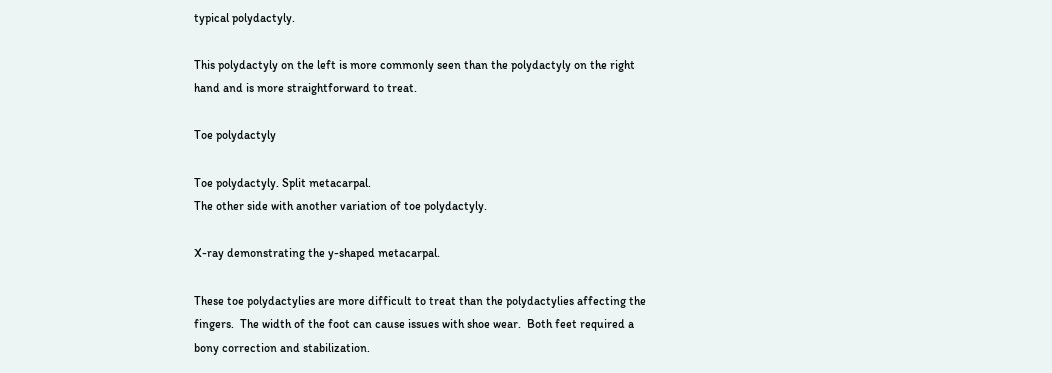typical polydactyly.

This polydactyly on the left is more commonly seen than the polydactyly on the right hand and is more straightforward to treat.

Toe polydactyly

Toe polydactyly. Split metacarpal.
The other side with another variation of toe polydactyly.

X-ray demonstrating the y-shaped metacarpal.

These toe polydactylies are more difficult to treat than the polydactylies affecting the fingers.  The width of the foot can cause issues with shoe wear.  Both feet required a bony correction and stabilization.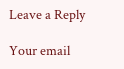Leave a Reply

Your email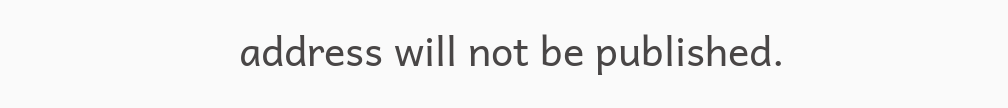address will not be published.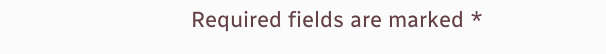Required fields are marked *